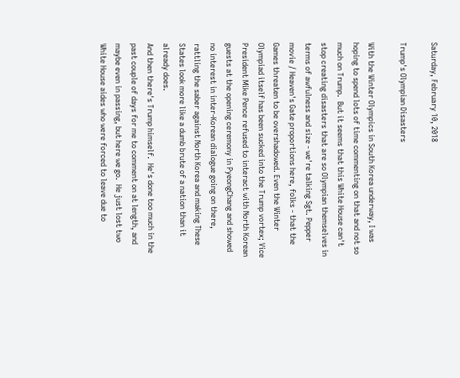Saturday, February 10, 2018

Trump's Olympian Disasters

With the Winter Olympics in South Korea underway, I was hoping to spend lots of time commenting on that and not so much on Trump.  But it seems that this White House can't stop creating disasters that are so Olympian themselves in terms of awfulness and size - we're talking Sgt. Pepper movie / Heaven's Gate proportions here, folks - that the Games threaten to be overshadowed. Even the Winter Olympiad itself has been sucked into the Trump vortex; Vice President Mike Pence refused to interact with North Korean guests at the opening ceremony in PyeongChang and showed no interest in inter-Korean dialogue going on there, rattling the saber against North Korea and making These States look more like a dumb brute of a nation than it already does.
And then there's Trump himself.  He's done too much in the past couple of days for me to comment on at length, and maybe even in passing, but here we go.  He just lost two White House aides who were forced to leave due to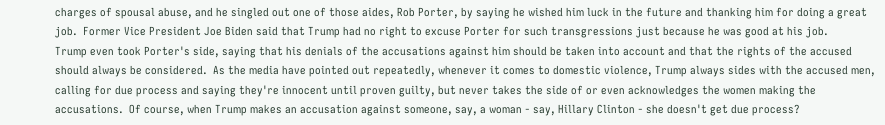charges of spousal abuse, and he singled out one of those aides, Rob Porter, by saying he wished him luck in the future and thanking him for doing a great job.  Former Vice President Joe Biden said that Trump had no right to excuse Porter for such transgressions just because he was good at his job.
Trump even took Porter's side, saying that his denials of the accusations against him should be taken into account and that the rights of the accused should always be considered.  As the media have pointed out repeatedly, whenever it comes to domestic violence, Trump always sides with the accused men, calling for due process and saying they're innocent until proven guilty, but never takes the side of or even acknowledges the women making the accusations.  Of course, when Trump makes an accusation against someone, say, a woman - say, Hillary Clinton - she doesn't get due process?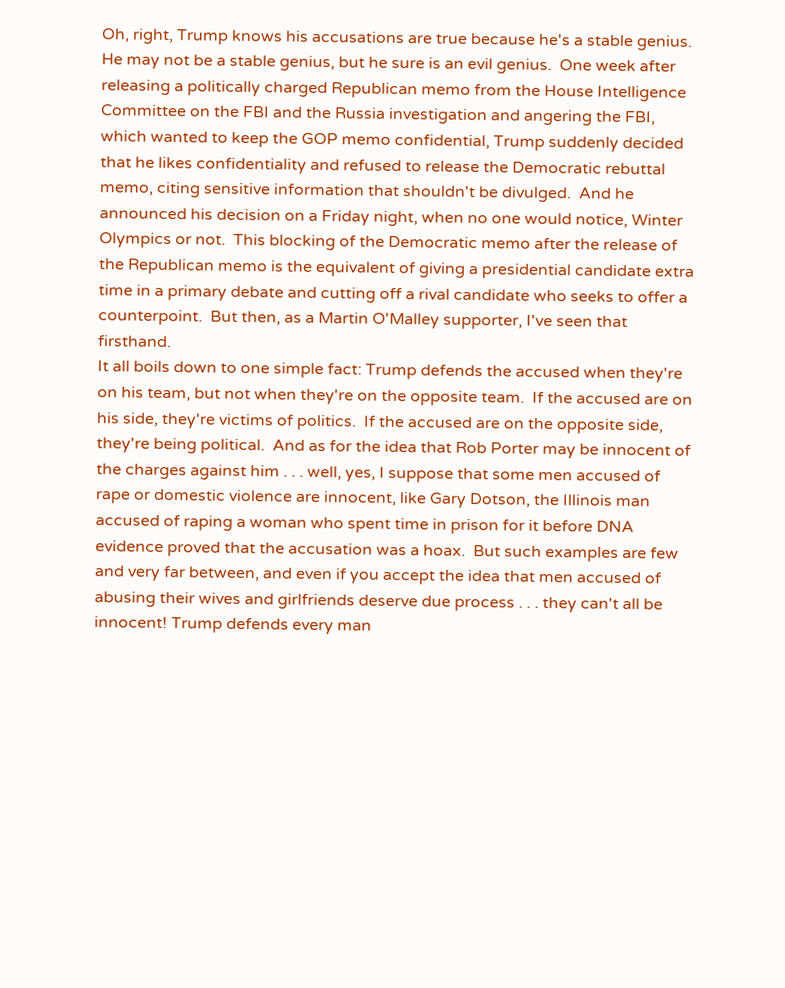Oh, right, Trump knows his accusations are true because he's a stable genius.
He may not be a stable genius, but he sure is an evil genius.  One week after releasing a politically charged Republican memo from the House Intelligence Committee on the FBI and the Russia investigation and angering the FBI, which wanted to keep the GOP memo confidential, Trump suddenly decided that he likes confidentiality and refused to release the Democratic rebuttal memo, citing sensitive information that shouldn't be divulged.  And he announced his decision on a Friday night, when no one would notice, Winter Olympics or not.  This blocking of the Democratic memo after the release of the Republican memo is the equivalent of giving a presidential candidate extra time in a primary debate and cutting off a rival candidate who seeks to offer a counterpoint.  But then, as a Martin O'Malley supporter, I've seen that firsthand.
It all boils down to one simple fact: Trump defends the accused when they're on his team, but not when they're on the opposite team.  If the accused are on his side, they're victims of politics.  If the accused are on the opposite side, they're being political.  And as for the idea that Rob Porter may be innocent of the charges against him . . . well, yes, I suppose that some men accused of rape or domestic violence are innocent, like Gary Dotson, the Illinois man accused of raping a woman who spent time in prison for it before DNA evidence proved that the accusation was a hoax.  But such examples are few and very far between, and even if you accept the idea that men accused of abusing their wives and girlfriends deserve due process . . . they can't all be innocent! Trump defends every man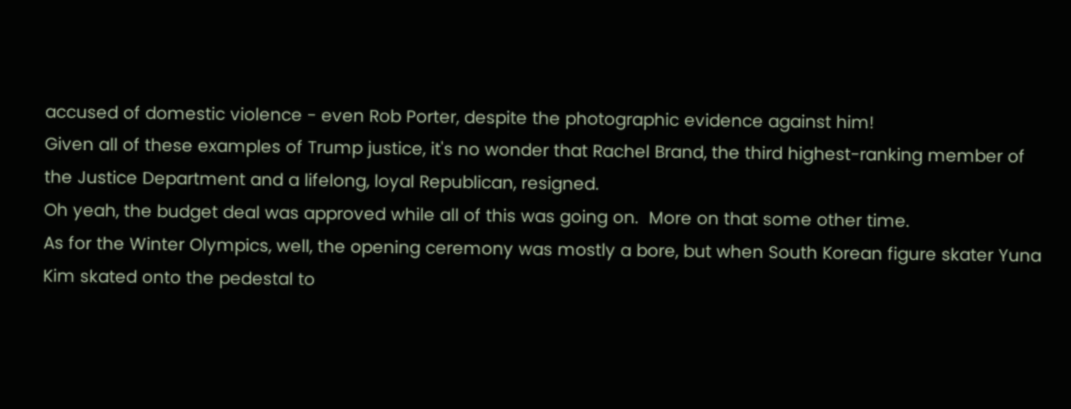accused of domestic violence - even Rob Porter, despite the photographic evidence against him!
Given all of these examples of Trump justice, it's no wonder that Rachel Brand, the third highest-ranking member of the Justice Department and a lifelong, loyal Republican, resigned.
Oh yeah, the budget deal was approved while all of this was going on.  More on that some other time.
As for the Winter Olympics, well, the opening ceremony was mostly a bore, but when South Korean figure skater Yuna Kim skated onto the pedestal to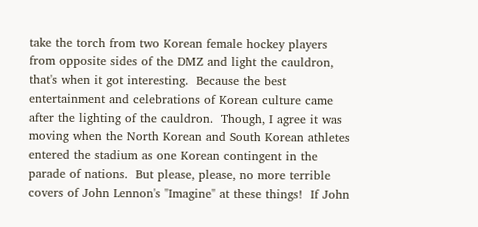take the torch from two Korean female hockey players from opposite sides of the DMZ and light the cauldron, that's when it got interesting.  Because the best entertainment and celebrations of Korean culture came after the lighting of the cauldron.  Though, I agree it was moving when the North Korean and South Korean athletes entered the stadium as one Korean contingent in the parade of nations.  But please, please, no more terrible covers of John Lennon's "Imagine" at these things!  If John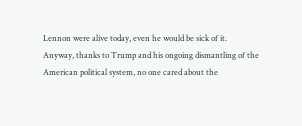Lennon were alive today, even he would be sick of it.
Anyway, thanks to Trump and his ongoing dismantling of the American political system, no one cared about the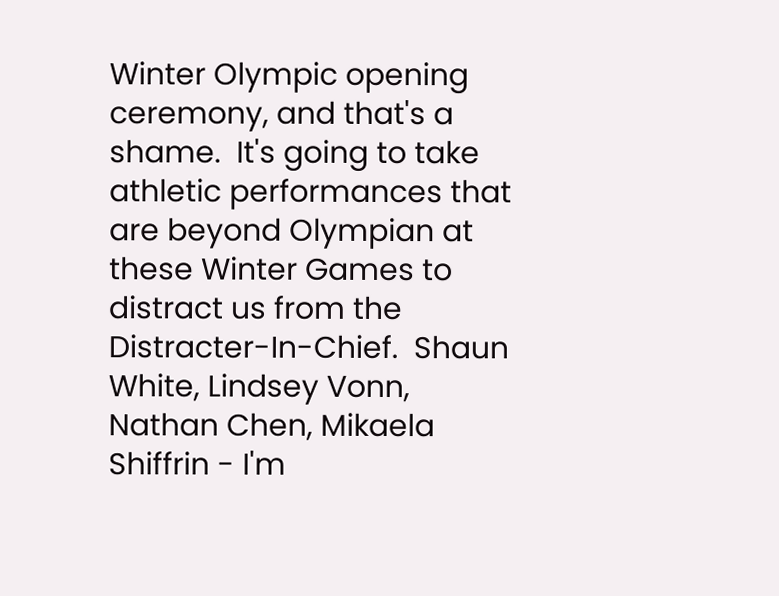Winter Olympic opening ceremony, and that's a shame.  It's going to take athletic performances that are beyond Olympian at these Winter Games to distract us from the Distracter-In-Chief.  Shaun White, Lindsey Vonn, Nathan Chen, Mikaela Shiffrin - I'm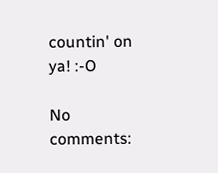countin' on ya! :-O

No comments: